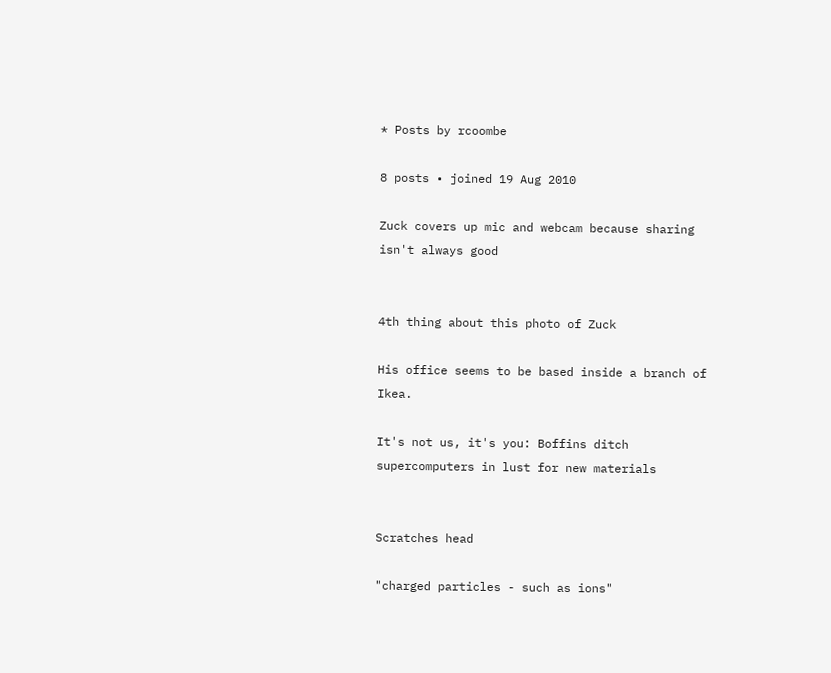* Posts by rcoombe

8 posts • joined 19 Aug 2010

Zuck covers up mic and webcam because sharing isn't always good


4th thing about this photo of Zuck

His office seems to be based inside a branch of Ikea.

It's not us, it's you: Boffins ditch supercomputers in lust for new materials


Scratches head

"charged particles - such as ions"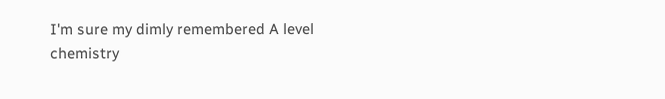I'm sure my dimly remembered A level chemistry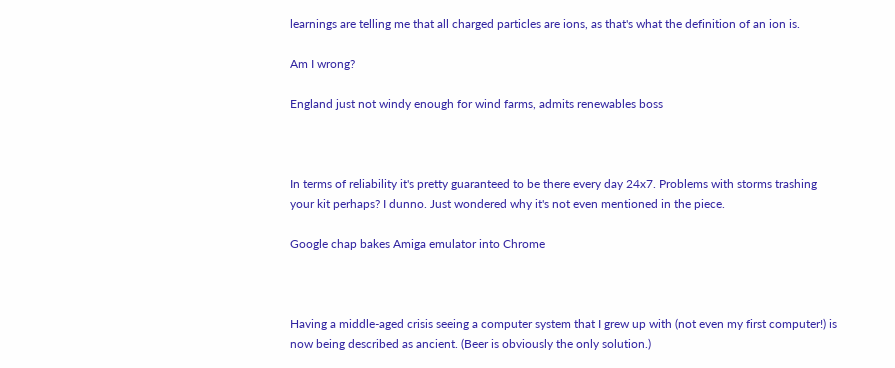learnings are telling me that all charged particles are ions, as that's what the definition of an ion is.

Am I wrong?

England just not windy enough for wind farms, admits renewables boss



In terms of reliability it's pretty guaranteed to be there every day 24x7. Problems with storms trashing your kit perhaps? I dunno. Just wondered why it's not even mentioned in the piece.

Google chap bakes Amiga emulator into Chrome



Having a middle-aged crisis seeing a computer system that I grew up with (not even my first computer!) is now being described as ancient. (Beer is obviously the only solution.)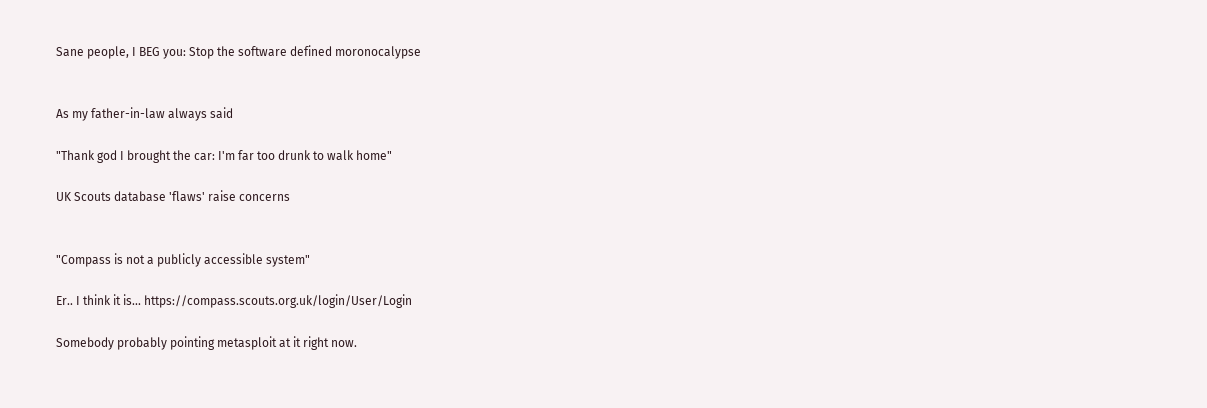Sane people, I BEG you: Stop the software defined moronocalypse


As my father-in-law always said

"Thank god I brought the car: I'm far too drunk to walk home"

UK Scouts database 'flaws' raise concerns


"Compass is not a publicly accessible system"

Er.. I think it is... https://compass.scouts.org.uk/login/User/Login

Somebody probably pointing metasploit at it right now.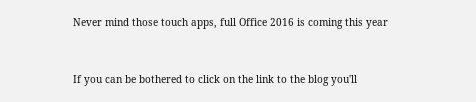Never mind those touch apps, full Office 2016 is coming this year


If you can be bothered to click on the link to the blog you'll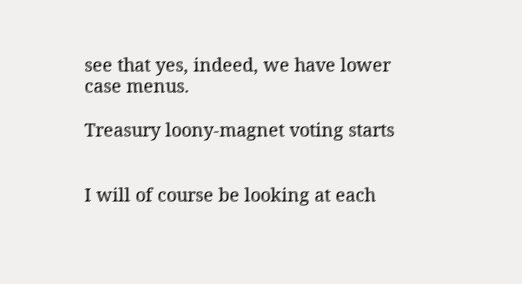see that yes, indeed, we have lower case menus.

Treasury loony-magnet voting starts


I will of course be looking at each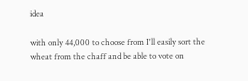idea

with only 44,000 to choose from I'll easily sort the wheat from the chaff and be able to vote on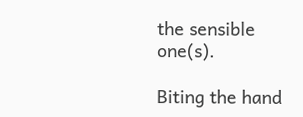the sensible one(s).

Biting the hand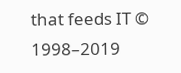that feeds IT © 1998–2019